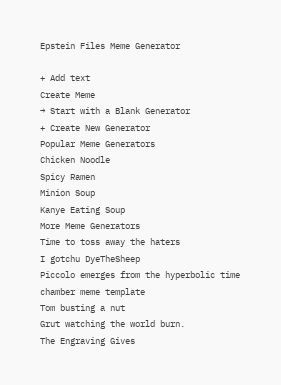Epstein Files Meme Generator

+ Add text
Create Meme
→ Start with a Blank Generator
+ Create New Generator
Popular Meme Generators
Chicken Noodle
Spicy Ramen
Minion Soup
Kanye Eating Soup
More Meme Generators
Time to toss away the haters
I gotchu DyeTheSheep
Piccolo emerges from the hyperbolic time chamber meme template
Tom busting a nut
Grut watching the world burn.
The Engraving Gives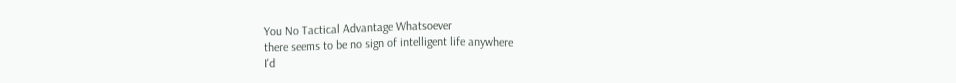You No Tactical Advantage Whatsoever
there seems to be no sign of intelligent life anywhere
I'd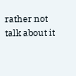rather not talk about it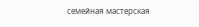семейная мастерская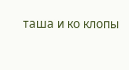таша и ко клопы